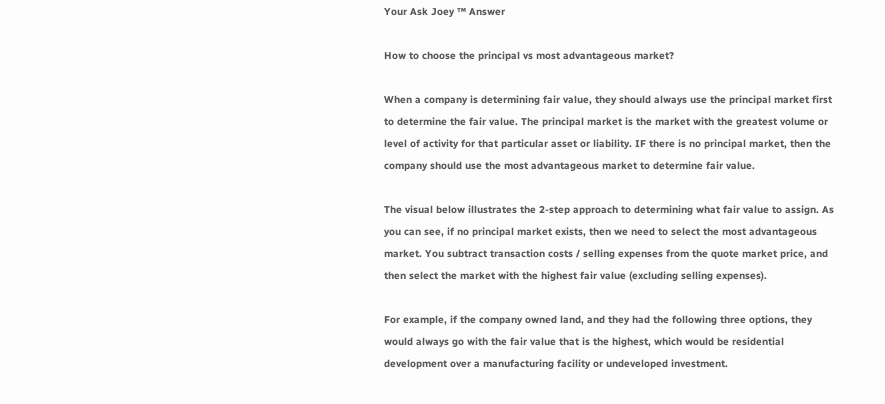Your Ask Joey ™ Answer

How to choose the principal vs most advantageous market?

When a company is determining fair value, they should always use the principal market first to determine the fair value. The principal market is the market with the greatest volume or level of activity for that particular asset or liability. IF there is no principal market, then the company should use the most advantageous market to determine fair value.

The visual below illustrates the 2-step approach to determining what fair value to assign. As you can see, if no principal market exists, then we need to select the most advantageous market. You subtract transaction costs / selling expenses from the quote market price, and then select the market with the highest fair value (excluding selling expenses).

For example, if the company owned land, and they had the following three options, they would always go with the fair value that is the highest, which would be residential development over a manufacturing facility or undeveloped investment.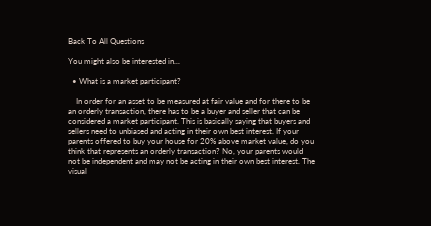Back To All Questions

You might also be interested in...

  • What is a market participant?

    In order for an asset to be measured at fair value and for there to be an orderly transaction, there has to be a buyer and seller that can be considered a market participant. This is basically saying that buyers and sellers need to unbiased and acting in their own best interest. If your parents offered to buy your house for 20% above market value, do you think that represents an orderly transaction? No, your parents would not be independent and may not be acting in their own best interest. The visual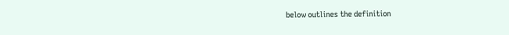below outlines the definition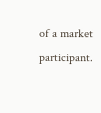of a market participant.